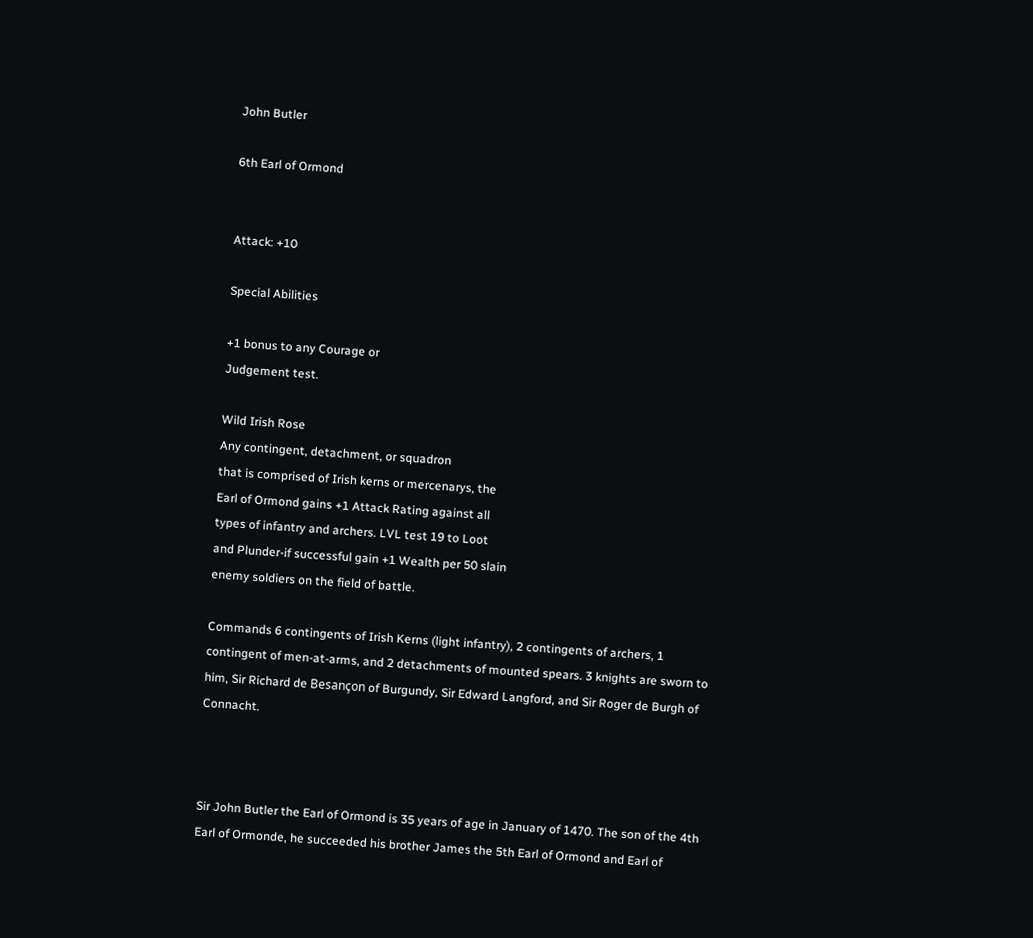John Butler

6th Earl of Ormond


Attack: +10

Special Abilities

+1 bonus to any Courage or
Judgement test.

Wild Irish Rose
Any contingent, detachment, or squadron
that is comprised of Irish kerns or mercenarys, the
Earl of Ormond gains +1 Attack Rating against all
types of infantry and archers. LVL test 19 to Loot
and Plunder-if successful gain +1 Wealth per 50 slain
enemy soldiers on the field of battle.

Commands 6 contingents of Irish Kerns (light infantry), 2 contingents of archers, 1 contingent of men-at-arms, and 2 detachments of mounted spears. 3 knights are sworn to him, Sir Richard de Besançon of Burgundy, Sir Edward Langford, and Sir Roger de Burgh of Connacht.



Sir John Butler the Earl of Ormond is 35 years of age in January of 1470. The son of the 4th Earl of Ormonde, he succeeded his brother James the 5th Earl of Ormond and Earl of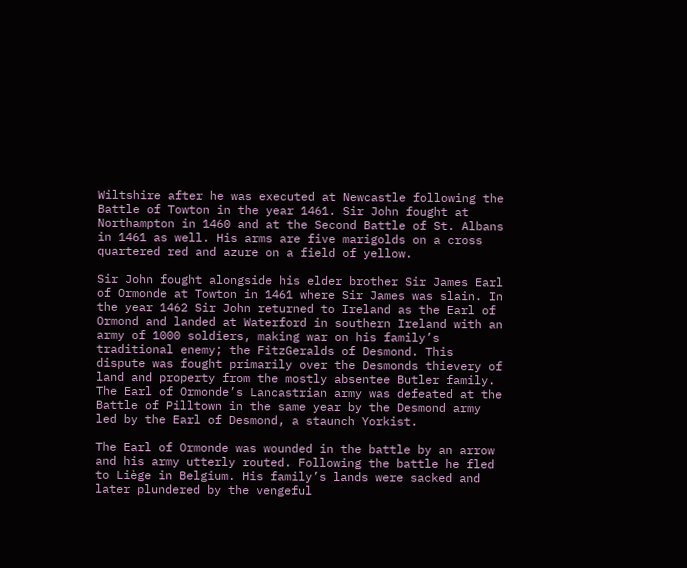Wiltshire after he was executed at Newcastle following the Battle of Towton in the year 1461. Sir John fought at Northampton in 1460 and at the Second Battle of St. Albans in 1461 as well. His arms are five marigolds on a cross quartered red and azure on a field of yellow.

Sir John fought alongside his elder brother Sir James Earl of Ormonde at Towton in 1461 where Sir James was slain. In the year 1462 Sir John returned to Ireland as the Earl of Ormond and landed at Waterford in southern Ireland with an army of 1000 soldiers, making war on his family’s traditional enemy; the FitzGeralds of Desmond. This dispute was fought primarily over the Desmonds thievery of land and property from the mostly absentee Butler family. The Earl of Ormonde’s Lancastrian army was defeated at the Battle of Pilltown in the same year by the Desmond army led by the Earl of Desmond, a staunch Yorkist.

The Earl of Ormonde was wounded in the battle by an arrow and his army utterly routed. Following the battle he fled to Liège in Belgium. His family’s lands were sacked and later plundered by the vengeful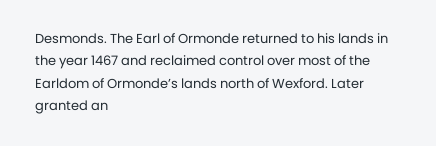Desmonds. The Earl of Ormonde returned to his lands in the year 1467 and reclaimed control over most of the Earldom of Ormonde’s lands north of Wexford. Later granted an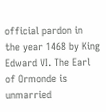official pardon in the year 1468 by King Edward VI. The Earl of Ormonde is unmarried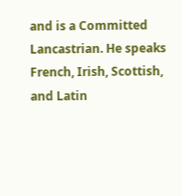and is a Committed Lancastrian. He speaks French, Irish, Scottish, and Latin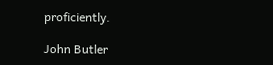proficiently.

John Butler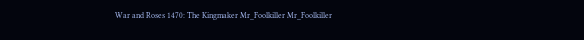War and Roses 1470: The Kingmaker Mr_Foolkiller Mr_Foolkiller